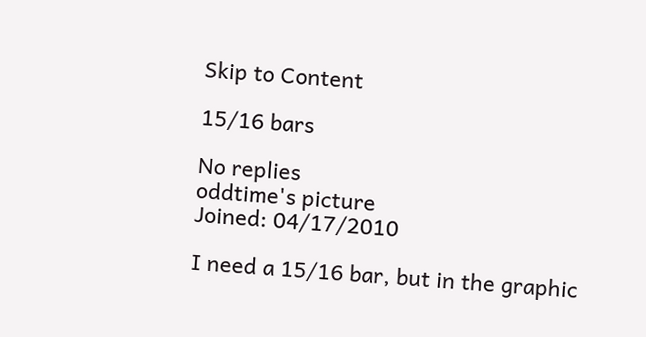Skip to Content

15/16 bars

No replies
oddtime's picture
Joined: 04/17/2010

I need a 15/16 bar, but in the graphic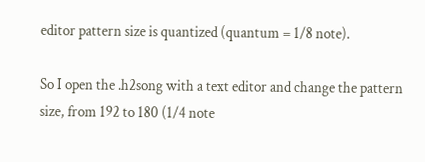editor pattern size is quantized (quantum = 1/8 note).

So I open the .h2song with a text editor and change the pattern size, from 192 to 180 (1/4 note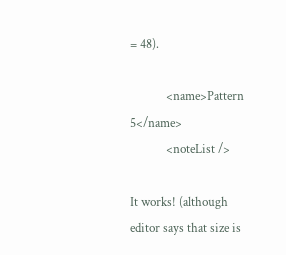= 48).

            <name>Pattern 5</name>
            <noteList />

It works! (although editor says that size is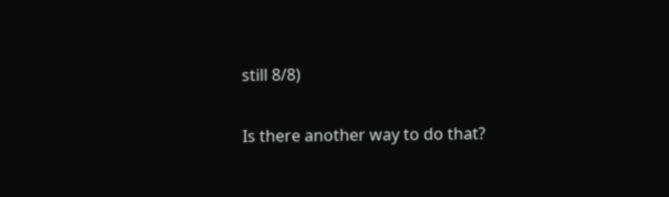still 8/8)

Is there another way to do that?